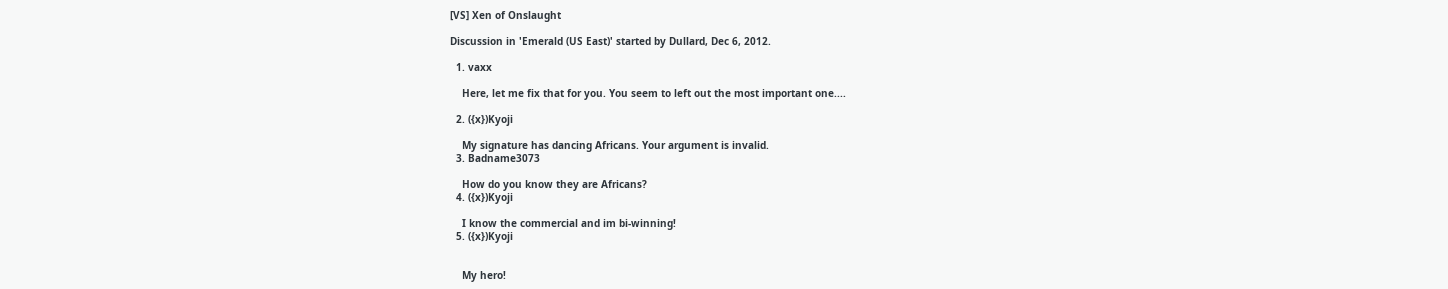[VS] Xen of Onslaught

Discussion in 'Emerald (US East)' started by Dullard, Dec 6, 2012.

  1. vaxx

    Here, let me fix that for you. You seem to left out the most important one....

  2. ({x})Kyoji

    My signature has dancing Africans. Your argument is invalid.
  3. Badname3073

    How do you know they are Africans?
  4. ({x})Kyoji

    I know the commercial and im bi-winning!
  5. ({x})Kyoji


    My hero!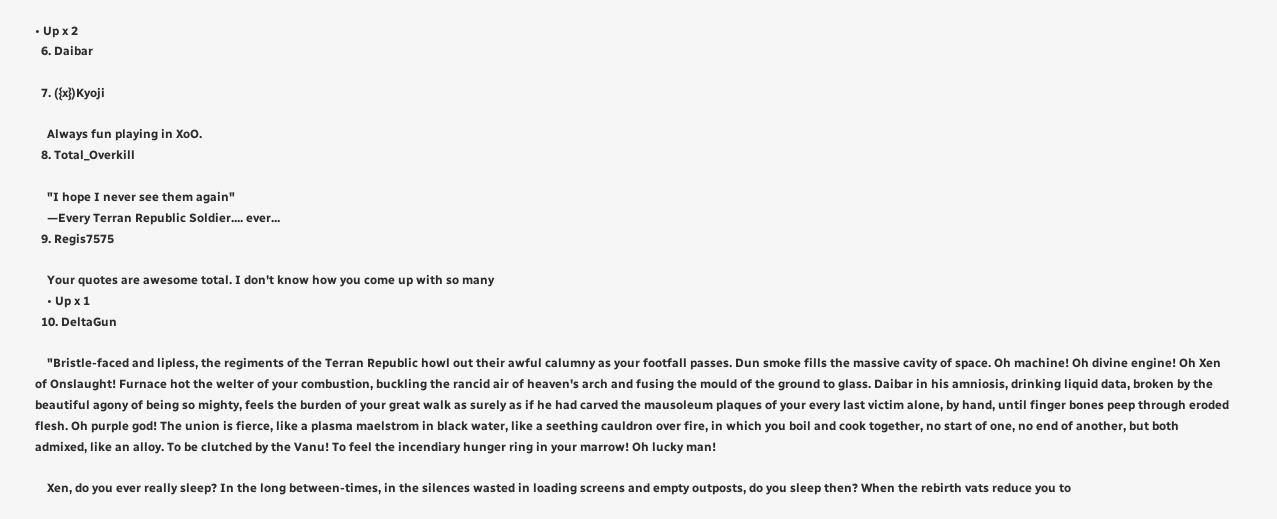• Up x 2
  6. Daibar

  7. ({x})Kyoji

    Always fun playing in XoO.
  8. Total_Overkill

    "I hope I never see them again"
    —Every Terran Republic Soldier.... ever...
  9. Regis7575

    Your quotes are awesome total. I don't know how you come up with so many
    • Up x 1
  10. DeltaGun

    "Bristle-faced and lipless, the regiments of the Terran Republic howl out their awful calumny as your footfall passes. Dun smoke fills the massive cavity of space. Oh machine! Oh divine engine! Oh Xen of Onslaught! Furnace hot the welter of your combustion, buckling the rancid air of heaven's arch and fusing the mould of the ground to glass. Daibar in his amniosis, drinking liquid data, broken by the beautiful agony of being so mighty, feels the burden of your great walk as surely as if he had carved the mausoleum plaques of your every last victim alone, by hand, until finger bones peep through eroded flesh. Oh purple god! The union is fierce, like a plasma maelstrom in black water, like a seething cauldron over fire, in which you boil and cook together, no start of one, no end of another, but both admixed, like an alloy. To be clutched by the Vanu! To feel the incendiary hunger ring in your marrow! Oh lucky man!

    Xen, do you ever really sleep? In the long between-times, in the silences wasted in loading screens and empty outposts, do you sleep then? When the rebirth vats reduce you to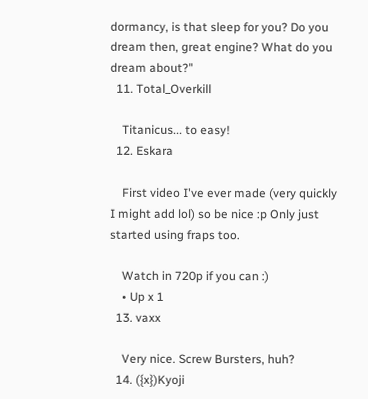dormancy, is that sleep for you? Do you dream then, great engine? What do you dream about?"
  11. Total_Overkill

    Titanicus... to easy!
  12. Eskara

    First video I've ever made (very quickly I might add lol) so be nice :p Only just started using fraps too.

    Watch in 720p if you can :)
    • Up x 1
  13. vaxx

    Very nice. Screw Bursters, huh?
  14. ({x})Kyoji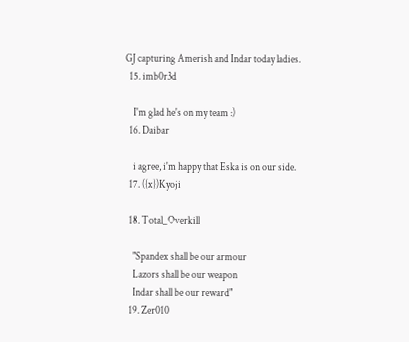GJ capturing Amerish and Indar today ladies.
  15. imb0r3d

    I'm glad he's on my team :)
  16. Daibar

    i agree, i'm happy that Eska is on our side.
  17. ({x})Kyoji

  18. Total_Overkill

    "Spandex shall be our armour
    Lazors shall be our weapon
    Indar shall be our reward"
  19. Zer010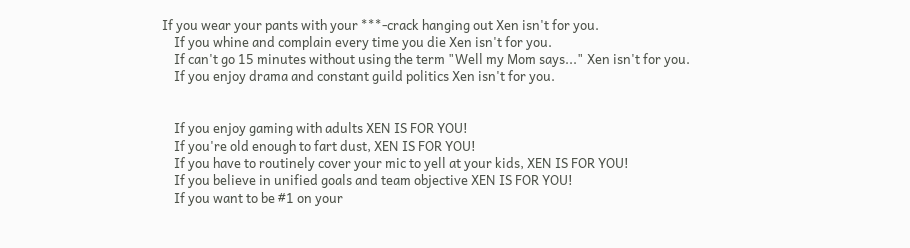If you wear your pants with your ***-crack hanging out Xen isn't for you.
    If you whine and complain every time you die Xen isn't for you.
    If can't go 15 minutes without using the term "Well my Mom says..." Xen isn't for you.
    If you enjoy drama and constant guild politics Xen isn't for you.


    If you enjoy gaming with adults XEN IS FOR YOU!
    If you're old enough to fart dust, XEN IS FOR YOU!
    If you have to routinely cover your mic to yell at your kids, XEN IS FOR YOU!
    If you believe in unified goals and team objective XEN IS FOR YOU!
    If you want to be #1 on your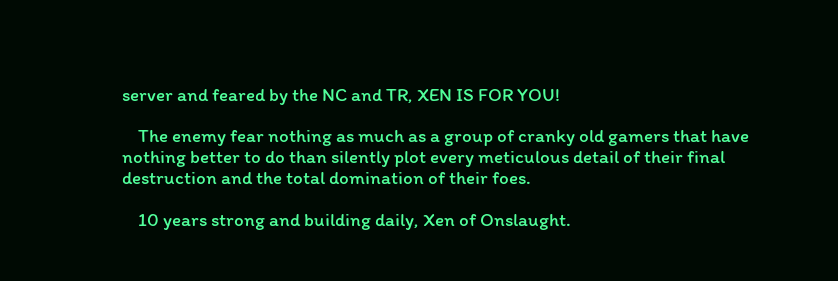server and feared by the NC and TR, XEN IS FOR YOU!

    The enemy fear nothing as much as a group of cranky old gamers that have nothing better to do than silently plot every meticulous detail of their final destruction and the total domination of their foes.

    10 years strong and building daily, Xen of Onslaught.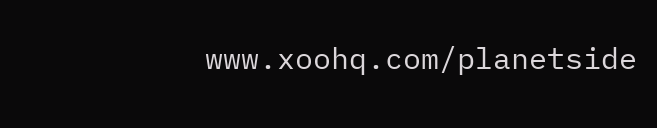www.xoohq.com/planetside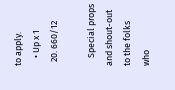to apply.
    • Up x 1
  20. 660/12

    Special props and shout-out to the folks who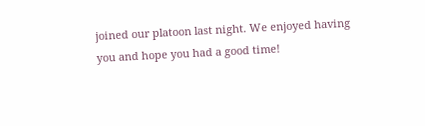joined our platoon last night. We enjoyed having you and hope you had a good time!